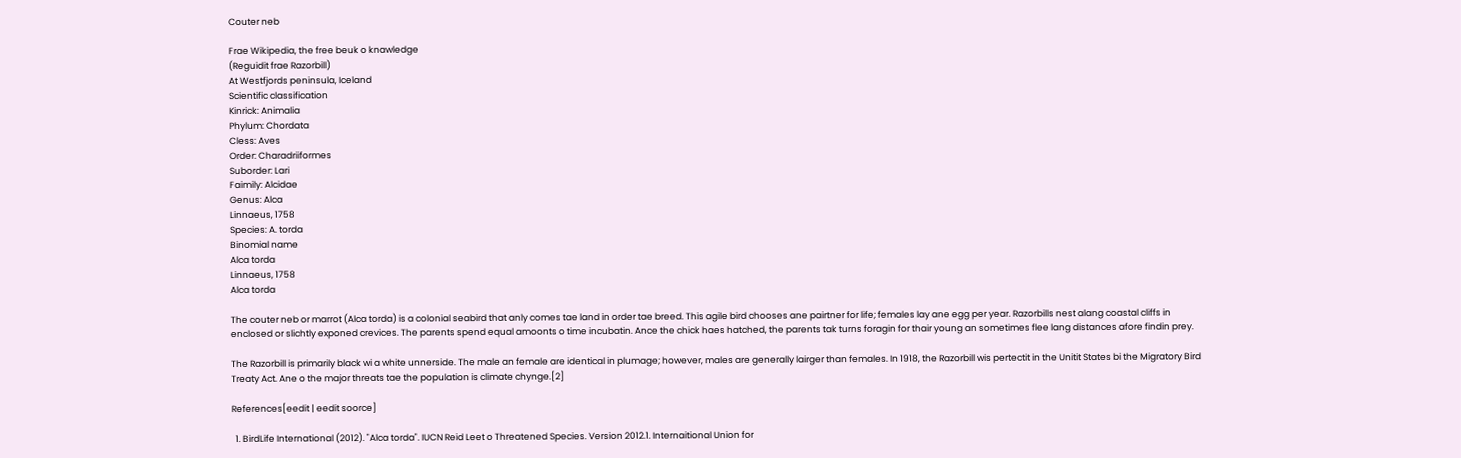Couter neb

Frae Wikipedia, the free beuk o knawledge
(Reguidit frae Razorbill)
At Westfjords peninsula, Iceland
Scientific classification
Kinrick: Animalia
Phylum: Chordata
Cless: Aves
Order: Charadriiformes
Suborder: Lari
Faimily: Alcidae
Genus: Alca
Linnaeus, 1758
Species: A. torda
Binomial name
Alca torda
Linnaeus, 1758
Alca torda

The couter neb or marrot (Alca torda) is a colonial seabird that anly comes tae land in order tae breed. This agile bird chooses ane pairtner for life; females lay ane egg per year. Razorbills nest alang coastal cliffs in enclosed or slichtly exponed crevices. The parents spend equal amoonts o time incubatin. Ance the chick haes hatched, the parents tak turns foragin for thair young an sometimes flee lang distances afore findin prey.

The Razorbill is primarily black wi a white unnerside. The male an female are identical in plumage; however, males are generally lairger than females. In 1918, the Razorbill wis pertectit in the Unitit States bi the Migratory Bird Treaty Act. Ane o the major threats tae the population is climate chynge.[2]

References[eedit | eedit soorce]

  1. BirdLife International (2012). "Alca torda". IUCN Reid Leet o Threatened Species. Version 2012.1. Internaitional Union for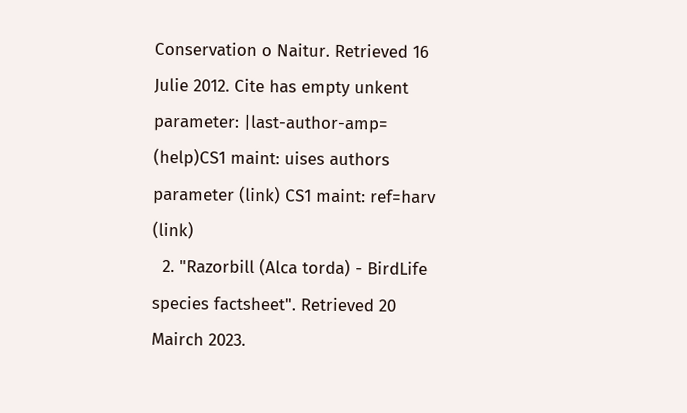Conservation o Naitur. Retrieved 16 Julie 2012. Cite has empty unkent parameter: |last-author-amp= (help)CS1 maint: uises authors parameter (link) CS1 maint: ref=harv (link)
  2. "Razorbill (Alca torda) - BirdLife species factsheet". Retrieved 20 Mairch 2023.